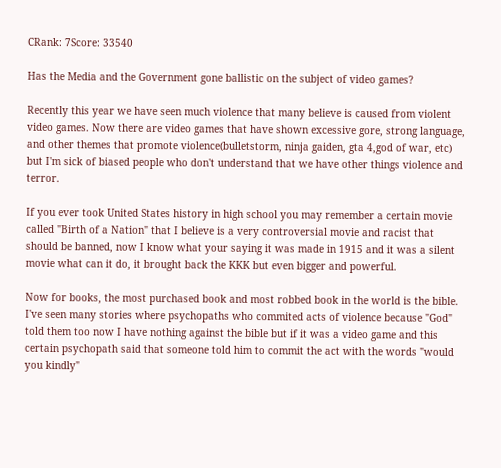CRank: 7Score: 33540

Has the Media and the Government gone ballistic on the subject of video games?

Recently this year we have seen much violence that many believe is caused from violent video games. Now there are video games that have shown excessive gore, strong language, and other themes that promote violence(bulletstorm, ninja gaiden, gta 4,god of war, etc) but I'm sick of biased people who don't understand that we have other things violence and terror.

If you ever took United States history in high school you may remember a certain movie called "Birth of a Nation" that I believe is a very controversial movie and racist that should be banned, now I know what your saying it was made in 1915 and it was a silent movie what can it do, it brought back the KKK but even bigger and powerful.

Now for books, the most purchased book and most robbed book in the world is the bible. I've seen many stories where psychopaths who commited acts of violence because "God" told them too now I have nothing against the bible but if it was a video game and this certain psychopath said that someone told him to commit the act with the words "would you kindly"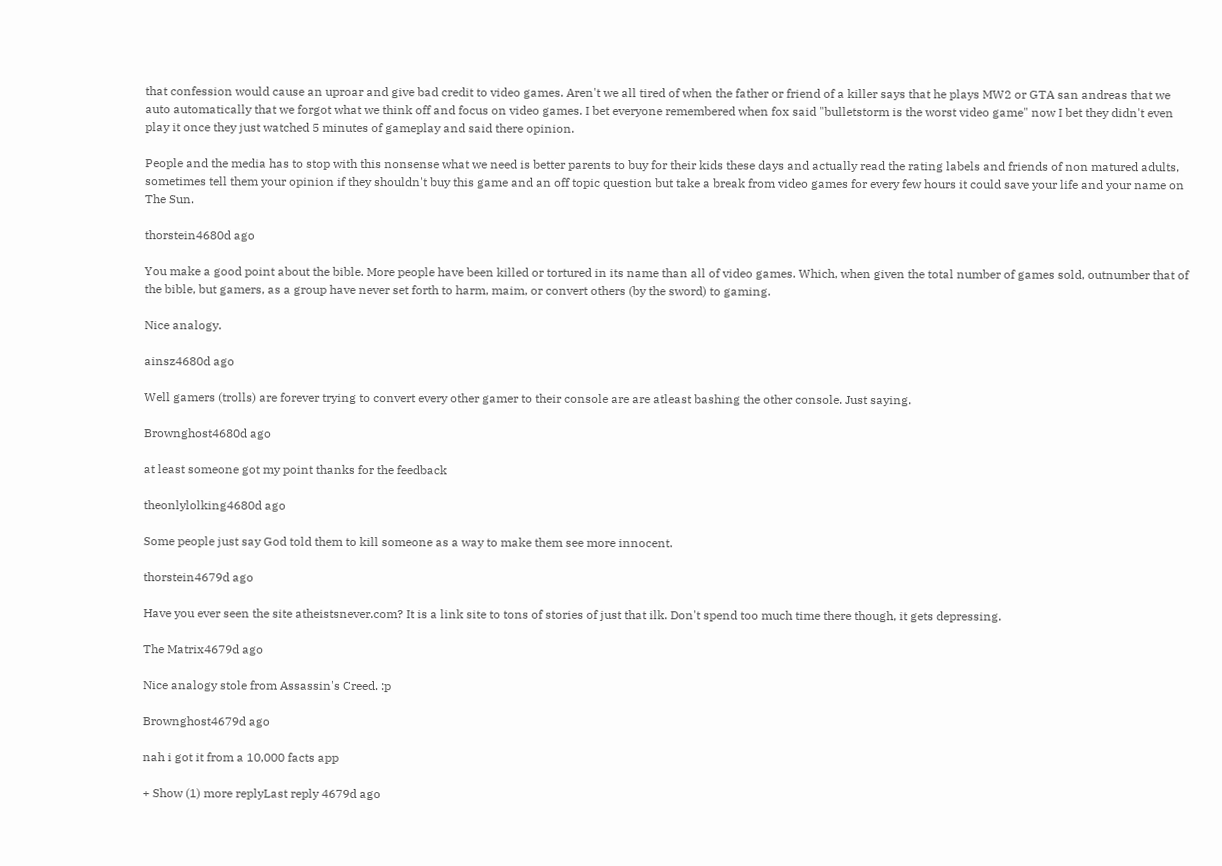that confession would cause an uproar and give bad credit to video games. Aren't we all tired of when the father or friend of a killer says that he plays MW2 or GTA san andreas that we auto automatically that we forgot what we think off and focus on video games. I bet everyone remembered when fox said "bulletstorm is the worst video game" now I bet they didn't even play it once they just watched 5 minutes of gameplay and said there opinion.

People and the media has to stop with this nonsense what we need is better parents to buy for their kids these days and actually read the rating labels and friends of non matured adults, sometimes tell them your opinion if they shouldn't buy this game and an off topic question but take a break from video games for every few hours it could save your life and your name on The Sun.

thorstein4680d ago

You make a good point about the bible. More people have been killed or tortured in its name than all of video games. Which, when given the total number of games sold, outnumber that of the bible, but gamers, as a group have never set forth to harm, maim, or convert others (by the sword) to gaming.

Nice analogy.

ainsz4680d ago

Well gamers (trolls) are forever trying to convert every other gamer to their console are are atleast bashing the other console. Just saying.

Brownghost4680d ago

at least someone got my point thanks for the feedback

theonlylolking4680d ago

Some people just say God told them to kill someone as a way to make them see more innocent.

thorstein4679d ago

Have you ever seen the site atheistsnever.com? It is a link site to tons of stories of just that ilk. Don't spend too much time there though, it gets depressing.

The Matrix4679d ago

Nice analogy stole from Assassin's Creed. :p

Brownghost4679d ago

nah i got it from a 10,000 facts app

+ Show (1) more replyLast reply 4679d ago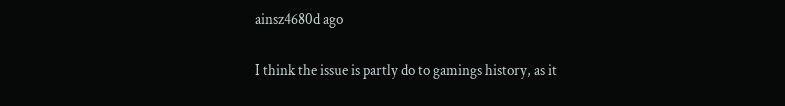ainsz4680d ago

I think the issue is partly do to gamings history, as it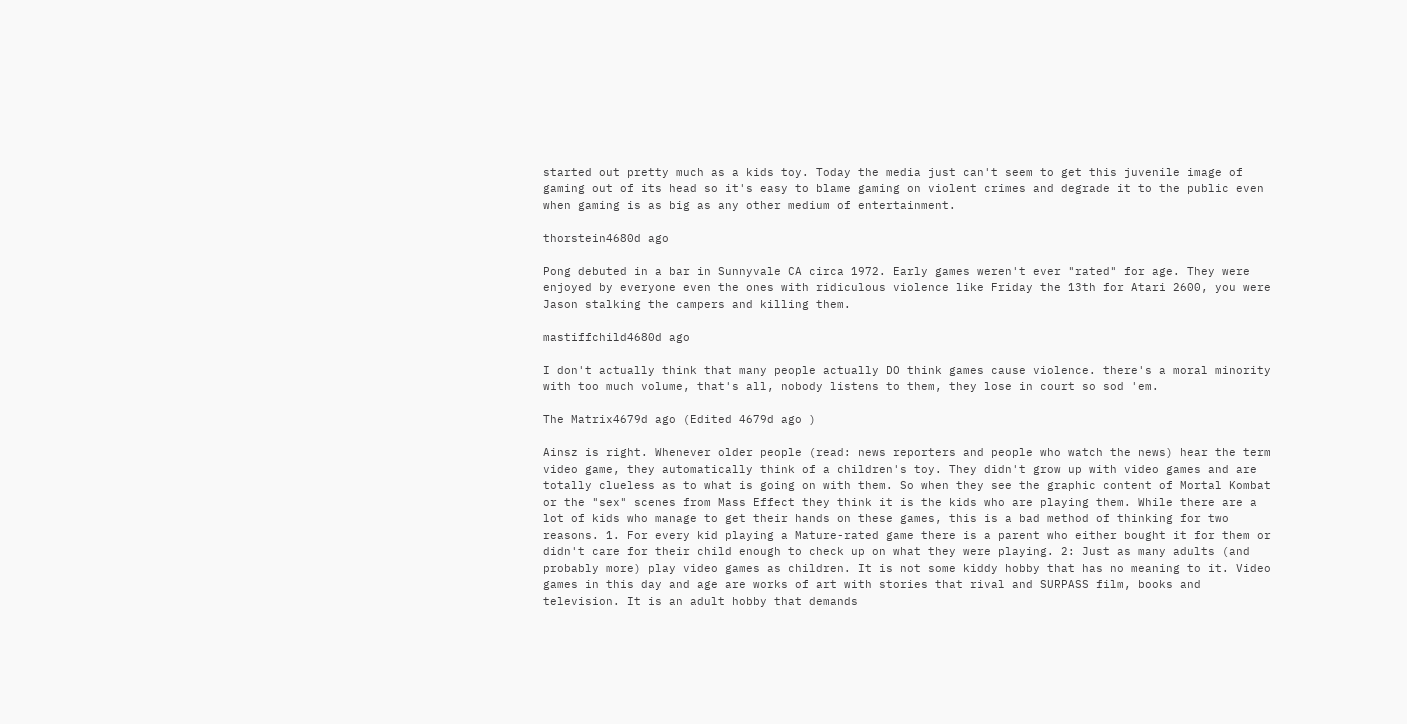started out pretty much as a kids toy. Today the media just can't seem to get this juvenile image of gaming out of its head so it's easy to blame gaming on violent crimes and degrade it to the public even when gaming is as big as any other medium of entertainment.

thorstein4680d ago

Pong debuted in a bar in Sunnyvale CA circa 1972. Early games weren't ever "rated" for age. They were enjoyed by everyone even the ones with ridiculous violence like Friday the 13th for Atari 2600, you were Jason stalking the campers and killing them.

mastiffchild4680d ago

I don't actually think that many people actually DO think games cause violence. there's a moral minority with too much volume, that's all, nobody listens to them, they lose in court so sod 'em.

The Matrix4679d ago (Edited 4679d ago )

Ainsz is right. Whenever older people (read: news reporters and people who watch the news) hear the term video game, they automatically think of a children's toy. They didn't grow up with video games and are totally clueless as to what is going on with them. So when they see the graphic content of Mortal Kombat or the "sex" scenes from Mass Effect they think it is the kids who are playing them. While there are a lot of kids who manage to get their hands on these games, this is a bad method of thinking for two reasons. 1. For every kid playing a Mature-rated game there is a parent who either bought it for them or didn't care for their child enough to check up on what they were playing. 2: Just as many adults (and probably more) play video games as children. It is not some kiddy hobby that has no meaning to it. Video games in this day and age are works of art with stories that rival and SURPASS film, books and television. It is an adult hobby that demands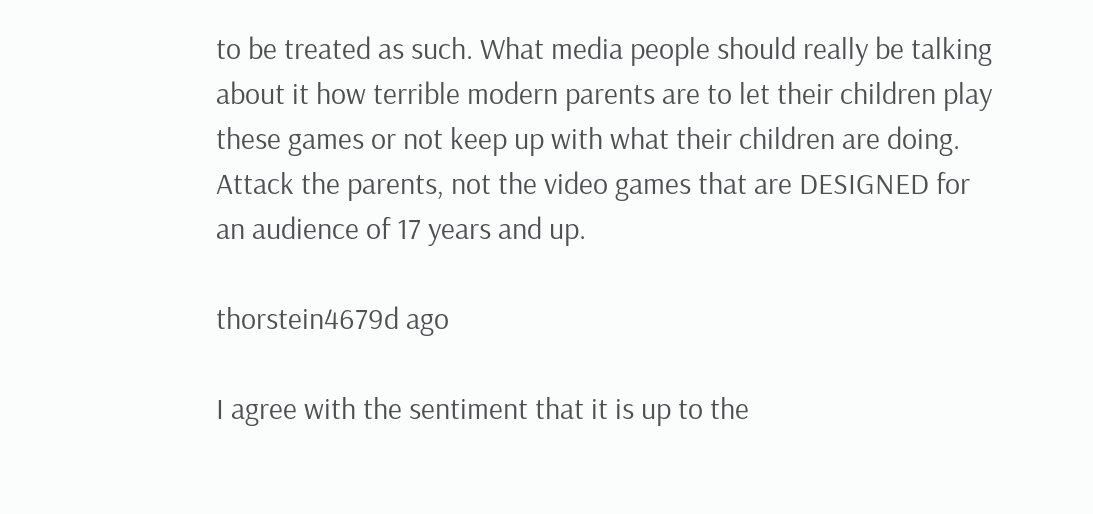to be treated as such. What media people should really be talking about it how terrible modern parents are to let their children play these games or not keep up with what their children are doing. Attack the parents, not the video games that are DESIGNED for an audience of 17 years and up.

thorstein4679d ago

I agree with the sentiment that it is up to the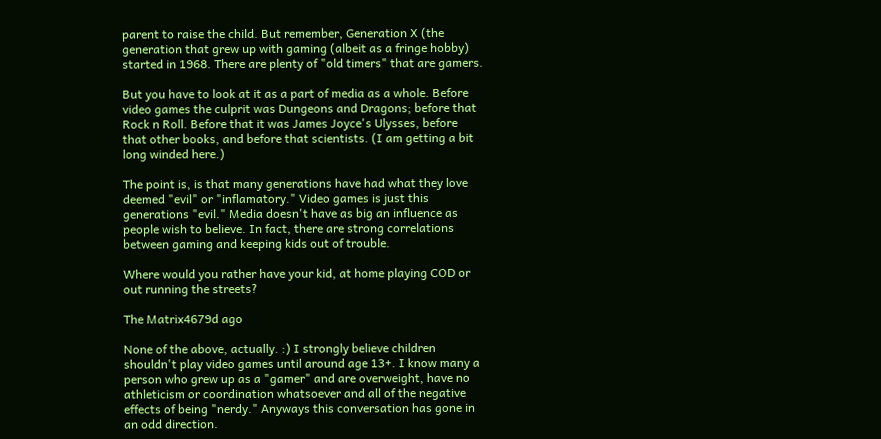parent to raise the child. But remember, Generation X (the generation that grew up with gaming (albeit as a fringe hobby) started in 1968. There are plenty of "old timers" that are gamers.

But you have to look at it as a part of media as a whole. Before video games the culprit was Dungeons and Dragons; before that Rock n Roll. Before that it was James Joyce's Ulysses, before that other books, and before that scientists. (I am getting a bit long winded here.)

The point is, is that many generations have had what they love deemed "evil" or "inflamatory." Video games is just this generations "evil." Media doesn't have as big an influence as people wish to believe. In fact, there are strong correlations between gaming and keeping kids out of trouble.

Where would you rather have your kid, at home playing COD or out running the streets?

The Matrix4679d ago

None of the above, actually. :) I strongly believe children shouldn't play video games until around age 13+. I know many a person who grew up as a "gamer" and are overweight, have no athleticism or coordination whatsoever and all of the negative effects of being "nerdy." Anyways this conversation has gone in an odd direction.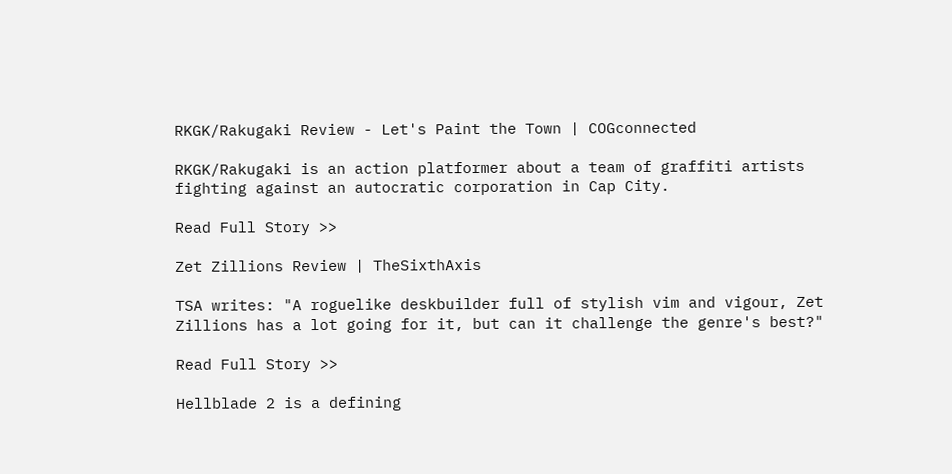RKGK/Rakugaki Review - Let's Paint the Town | COGconnected

RKGK/Rakugaki is an action platformer about a team of graffiti artists fighting against an autocratic corporation in Cap City.

Read Full Story >>

Zet Zillions Review | TheSixthAxis

TSA writes: "A roguelike deskbuilder full of stylish vim and vigour, Zet Zillions has a lot going for it, but can it challenge the genre's best?"

Read Full Story >>

Hellblade 2 is a defining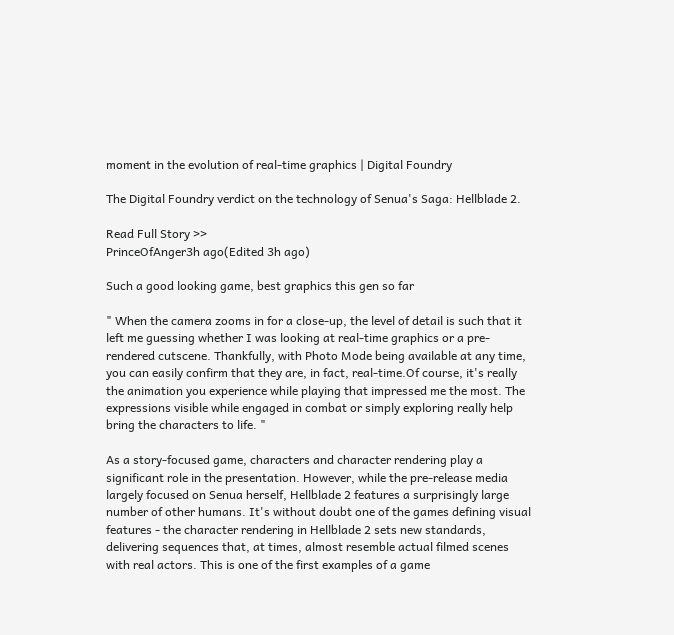moment in the evolution of real-time graphics | Digital Foundry

The Digital Foundry verdict on the technology of Senua's Saga: Hellblade 2.

Read Full Story >>
PrinceOfAnger3h ago(Edited 3h ago)

Such a good looking game, best graphics this gen so far

" When the camera zooms in for a close-up, the level of detail is such that it left me guessing whether I was looking at real-time graphics or a pre-rendered cutscene. Thankfully, with Photo Mode being available at any time, you can easily confirm that they are, in fact, real-time.Of course, it's really the animation you experience while playing that impressed me the most. The expressions visible while engaged in combat or simply exploring really help bring the characters to life. "

As a story-focused game, characters and character rendering play a significant role in the presentation. However, while the pre-release media largely focused on Senua herself, Hellblade 2 features a surprisingly large number of other humans. It's without doubt one of the games defining visual features - the character rendering in Hellblade 2 sets new standards, delivering sequences that, at times, almost resemble actual filmed scenes with real actors. This is one of the first examples of a game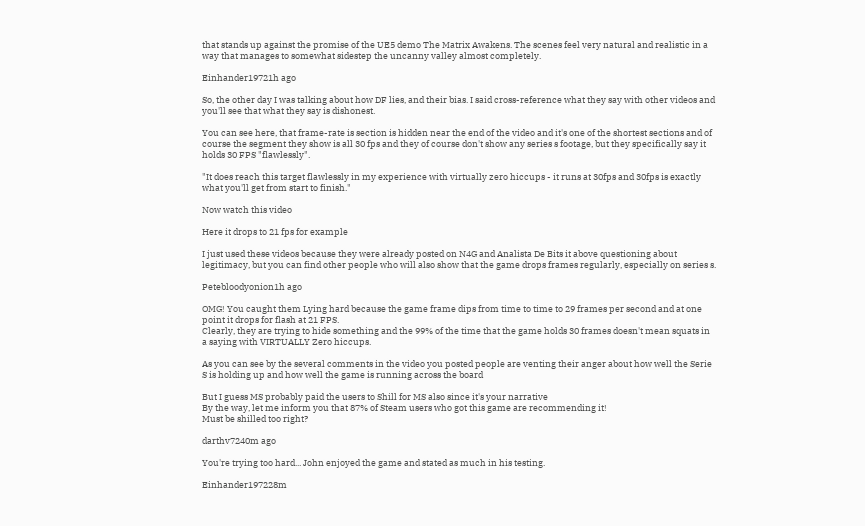that stands up against the promise of the UE5 demo The Matrix Awakens. The scenes feel very natural and realistic in a way that manages to somewhat sidestep the uncanny valley almost completely.

Einhander19721h ago

So, the other day I was talking about how DF lies, and their bias. I said cross-reference what they say with other videos and you'll see that what they say is dishonest.

You can see here, that frame-rate is section is hidden near the end of the video and it's one of the shortest sections and of course the segment they show is all 30 fps and they of course don't show any series s footage, but they specifically say it holds 30 FPS "flawlessly".

"It does reach this target flawlessly in my experience with virtually zero hiccups - it runs at 30fps and 30fps is exactly what you'll get from start to finish."

Now watch this video

Here it drops to 21 fps for example

I just used these videos because they were already posted on N4G and Analista De Bits it above questioning about legitimacy, but you can find other people who will also show that the game drops frames regularly, especially on series s.

Petebloodyonion1h ago

OMG! You caught them Lying hard because the game frame dips from time to time to 29 frames per second and at one point it drops for flash at 21 FPS.
Clearly, they are trying to hide something and the 99% of the time that the game holds 30 frames doesn't mean squats in a saying with VIRTUALLY Zero hiccups.

As you can see by the several comments in the video you posted people are venting their anger about how well the Serie S is holding up and how well the game is running across the board

But I guess MS probably paid the users to Shill for MS also since it's your narrative
By the way, let me inform you that 87% of Steam users who got this game are recommending it!
Must be shilled too right?

darthv7240m ago

You're trying too hard... John enjoyed the game and stated as much in his testing.

Einhander197228m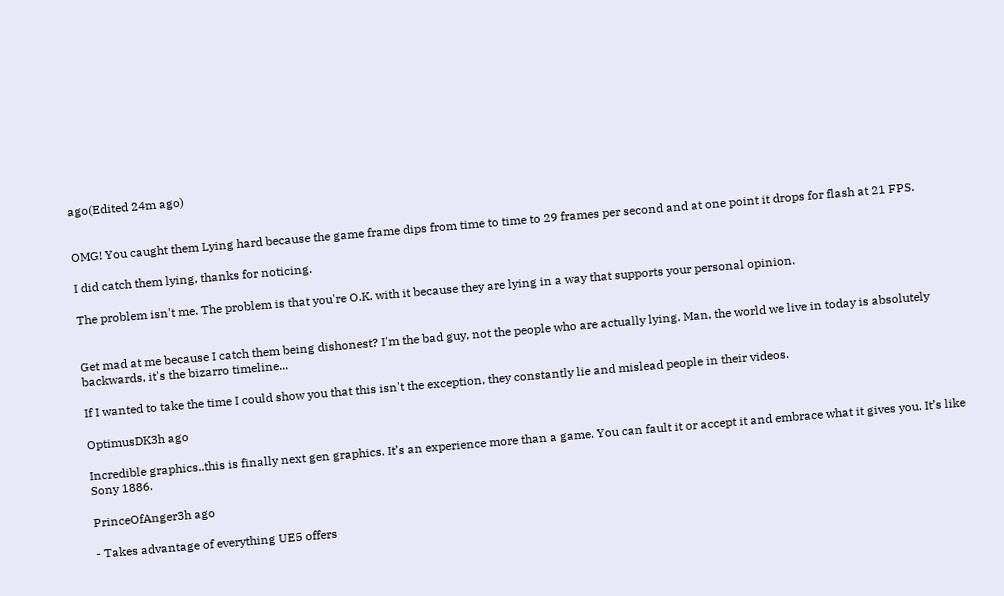ago(Edited 24m ago)


OMG! You caught them Lying hard because the game frame dips from time to time to 29 frames per second and at one point it drops for flash at 21 FPS.

I did catch them lying, thanks for noticing.

The problem isn't me. The problem is that you're O.K. with it because they are lying in a way that supports your personal opinion.


Get mad at me because I catch them being dishonest? I'm the bad guy, not the people who are actually lying. Man, the world we live in today is absolutely backwards, it's the bizarro timeline...

If I wanted to take the time I could show you that this isn't the exception, they constantly lie and mislead people in their videos.

OptimusDK3h ago

Incredible graphics..this is finally next gen graphics. It’s an experience more than a game. You can fault it or accept it and embrace what it gives you. It’s like Sony 1886.

PrinceOfAnger3h ago

- Takes advantage of everything UE5 offers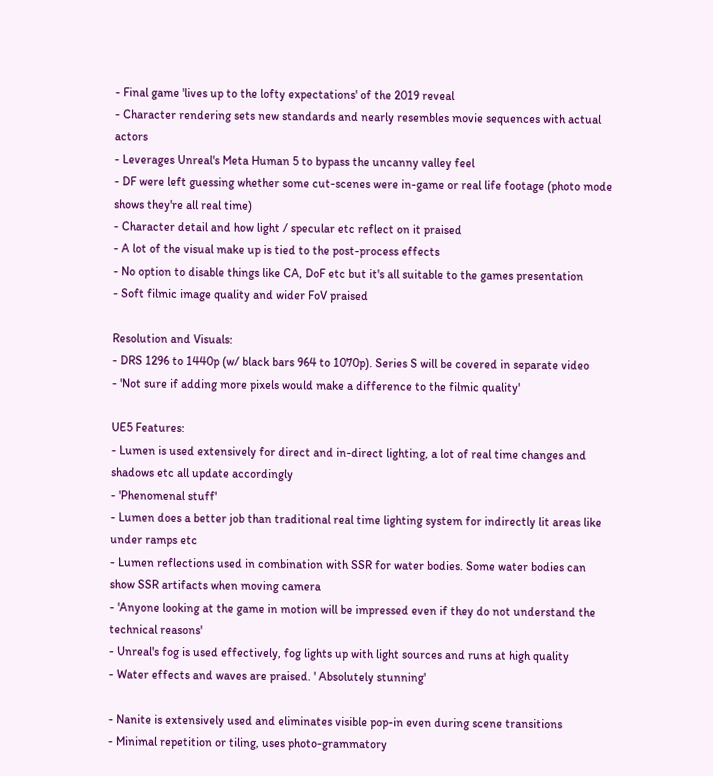- Final game 'lives up to the lofty expectations' of the 2019 reveal
- Character rendering sets new standards and nearly resembles movie sequences with actual actors
- Leverages Unreal's Meta Human 5 to bypass the uncanny valley feel
- DF were left guessing whether some cut-scenes were in-game or real life footage (photo mode shows they're all real time)
- Character detail and how light / specular etc reflect on it praised
- A lot of the visual make up is tied to the post-process effects
- No option to disable things like CA, DoF etc but it's all suitable to the games presentation
- Soft filmic image quality and wider FoV praised

Resolution and Visuals:
- DRS 1296 to 1440p (w/ black bars 964 to 1070p). Series S will be covered in separate video
- 'Not sure if adding more pixels would make a difference to the filmic quality'

UE5 Features:
- Lumen is used extensively for direct and in-direct lighting, a lot of real time changes and shadows etc all update accordingly
- 'Phenomenal stuff'
- Lumen does a better job than traditional real time lighting system for indirectly lit areas like under ramps etc
- Lumen reflections used in combination with SSR for water bodies. Some water bodies can show SSR artifacts when moving camera
- 'Anyone looking at the game in motion will be impressed even if they do not understand the technical reasons'
- Unreal's fog is used effectively, fog lights up with light sources and runs at high quality
- Water effects and waves are praised. ' Absolutely stunning'

- Nanite is extensively used and eliminates visible pop-in even during scene transitions
- Minimal repetition or tiling, uses photo-grammatory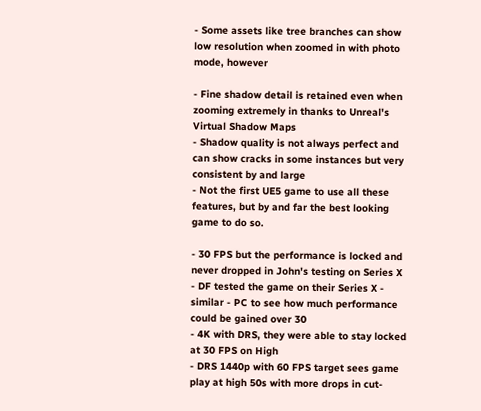- Some assets like tree branches can show low resolution when zoomed in with photo mode, however

- Fine shadow detail is retained even when zooming extremely in thanks to Unreal's Virtual Shadow Maps
- Shadow quality is not always perfect and can show cracks in some instances but very consistent by and large
- Not the first UE5 game to use all these features, but by and far the best looking game to do so.

- 30 FPS but the performance is locked and never dropped in John's testing on Series X
- DF tested the game on their Series X - similar - PC to see how much performance could be gained over 30
- 4K with DRS, they were able to stay locked at 30 FPS on High
- DRS 1440p with 60 FPS target sees game play at high 50s with more drops in cut-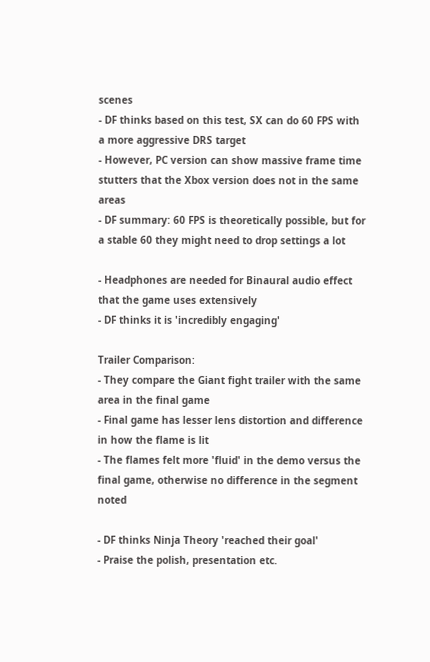scenes
- DF thinks based on this test, SX can do 60 FPS with a more aggressive DRS target
- However, PC version can show massive frame time stutters that the Xbox version does not in the same areas
- DF summary: 60 FPS is theoretically possible, but for a stable 60 they might need to drop settings a lot

- Headphones are needed for Binaural audio effect that the game uses extensively
- DF thinks it is 'incredibly engaging'

Trailer Comparison:
- They compare the Giant fight trailer with the same area in the final game
- Final game has lesser lens distortion and difference in how the flame is lit
- The flames felt more 'fluid' in the demo versus the final game, otherwise no difference in the segment noted

- DF thinks Ninja Theory 'reached their goal'
- Praise the polish, presentation etc.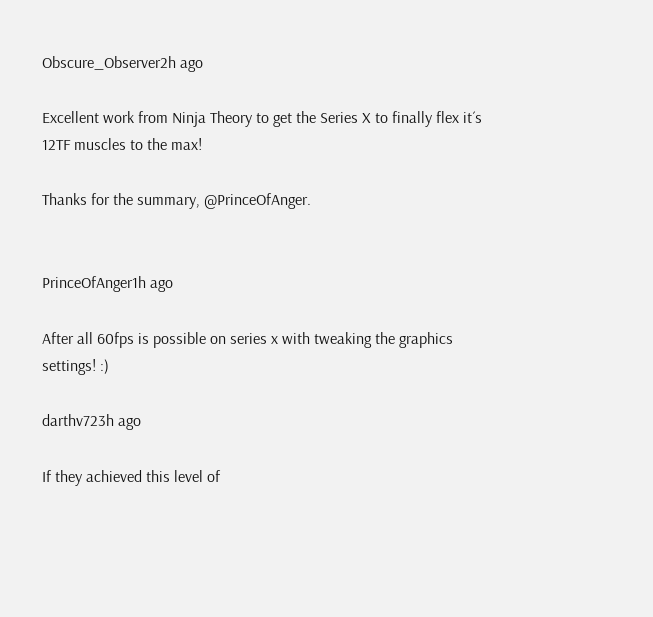Obscure_Observer2h ago

Excellent work from Ninja Theory to get the Series X to finally flex it´s 12TF muscles to the max!

Thanks for the summary, @PrinceOfAnger.


PrinceOfAnger1h ago

After all 60fps is possible on series x with tweaking the graphics settings! :)

darthv723h ago

If they achieved this level of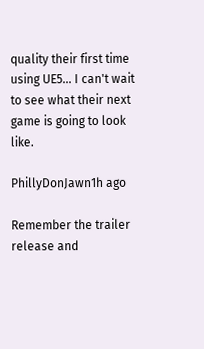quality their first time using UE5... I can't wait to see what their next game is going to look like.

PhillyDonJawn1h ago

Remember the trailer release and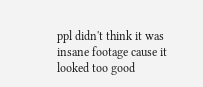ppl didn't think it was insane footage cause it looked too good